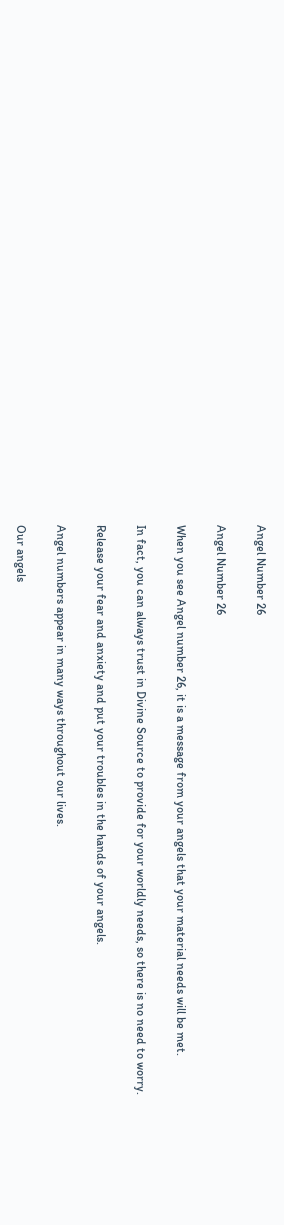Angel Number 26

Angel Number 26

When you see Angel number 26, it is a message from your angels that your material needs will be met.

In fact, you can always trust in Divine Source to provide for your worldly needs, so there is no need to worry.

Release your fear and anxiety and put your troubles in the hands of your angels.

Angel numbers appear in many ways throughout our lives.

Our angels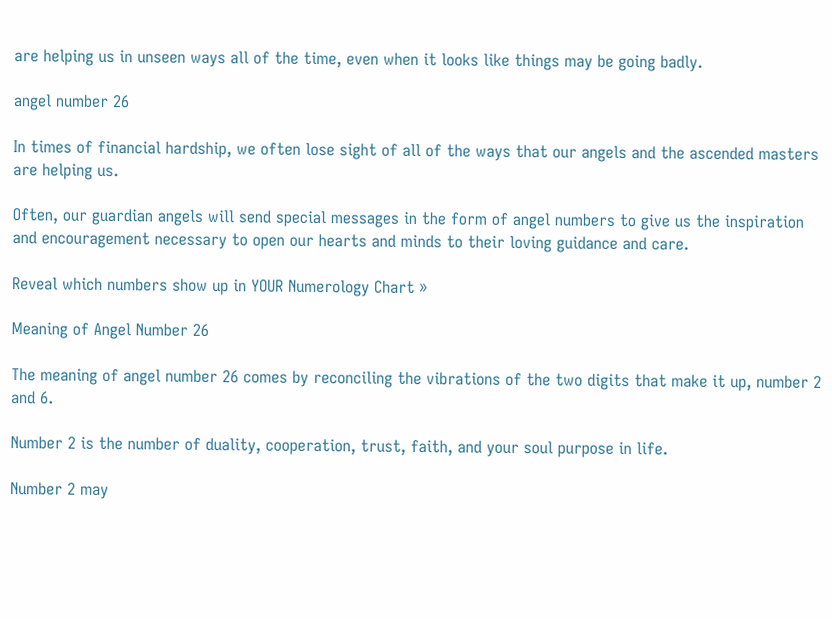are helping us in unseen ways all of the time, even when it looks like things may be going badly.

angel number 26

In times of financial hardship, we often lose sight of all of the ways that our angels and the ascended masters are helping us.

Often, our guardian angels will send special messages in the form of angel numbers to give us the inspiration and encouragement necessary to open our hearts and minds to their loving guidance and care.

Reveal which numbers show up in YOUR Numerology Chart »

Meaning of Angel Number 26

The meaning of angel number 26 comes by reconciling the vibrations of the two digits that make it up, number 2 and 6.

Number 2 is the number of duality, cooperation, trust, faith, and your soul purpose in life.

Number 2 may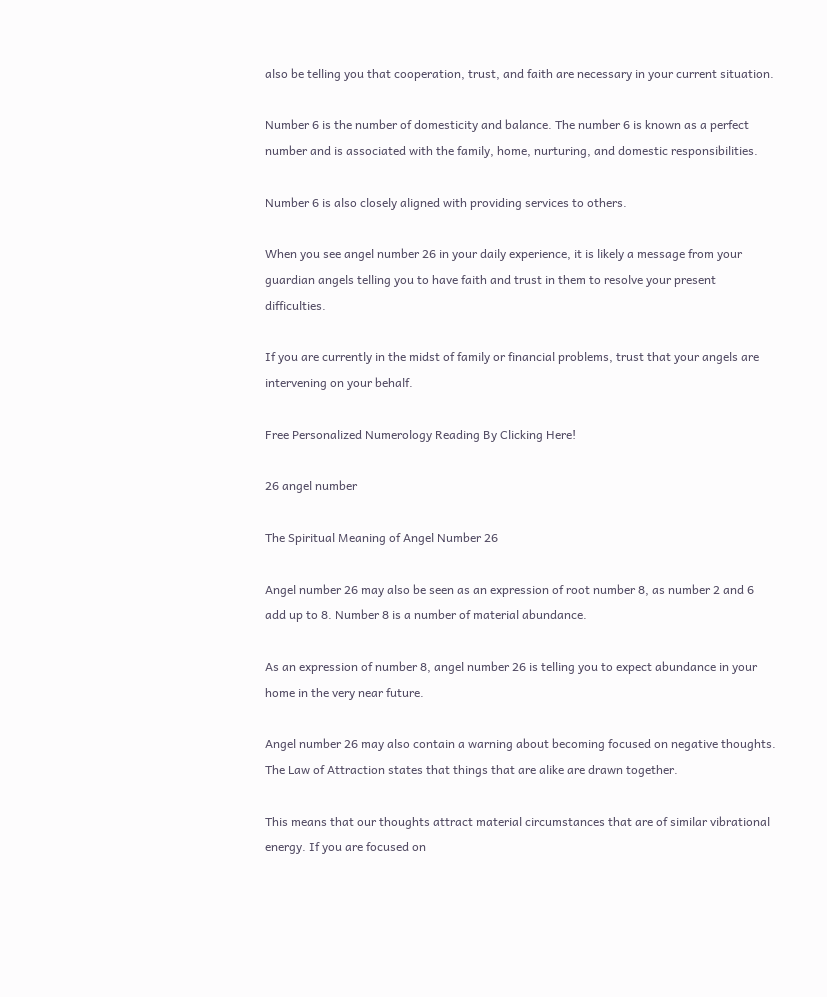also be telling you that cooperation, trust, and faith are necessary in your current situation.

Number 6 is the number of domesticity and balance. The number 6 is known as a perfect number and is associated with the family, home, nurturing, and domestic responsibilities.

Number 6 is also closely aligned with providing services to others.

When you see angel number 26 in your daily experience, it is likely a message from your guardian angels telling you to have faith and trust in them to resolve your present difficulties.

If you are currently in the midst of family or financial problems, trust that your angels are intervening on your behalf.

Free Personalized Numerology Reading By Clicking Here!

26 angel number

The Spiritual Meaning of Angel Number 26

Angel number 26 may also be seen as an expression of root number 8, as number 2 and 6 add up to 8. Number 8 is a number of material abundance.

As an expression of number 8, angel number 26 is telling you to expect abundance in your home in the very near future.

Angel number 26 may also contain a warning about becoming focused on negative thoughts. The Law of Attraction states that things that are alike are drawn together.

This means that our thoughts attract material circumstances that are of similar vibrational energy. If you are focused on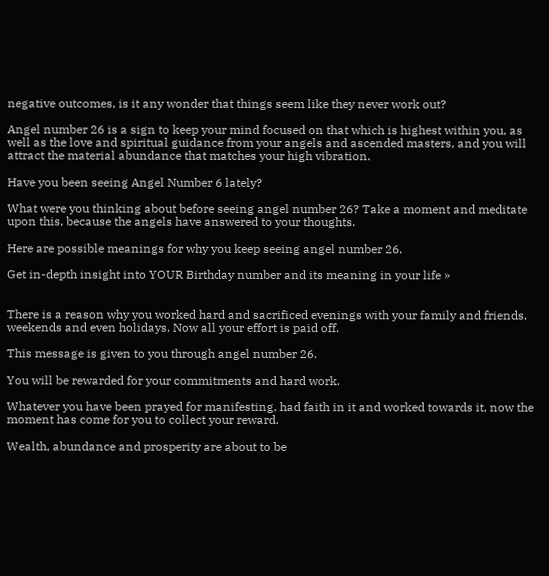negative outcomes, is it any wonder that things seem like they never work out?

Angel number 26 is a sign to keep your mind focused on that which is highest within you, as well as the love and spiritual guidance from your angels and ascended masters, and you will attract the material abundance that matches your high vibration.

Have you been seeing Angel Number 6 lately?

What were you thinking about before seeing angel number 26? Take a moment and meditate upon this, because the angels have answered to your thoughts.

Here are possible meanings for why you keep seeing angel number 26.

Get in-depth insight into YOUR Birthday number and its meaning in your life »


There is a reason why you worked hard and sacrificed evenings with your family and friends, weekends and even holidays. Now all your effort is paid off.

This message is given to you through angel number 26.

You will be rewarded for your commitments and hard work.

Whatever you have been prayed for manifesting, had faith in it and worked towards it, now the moment has come for you to collect your reward.

Wealth, abundance and prosperity are about to be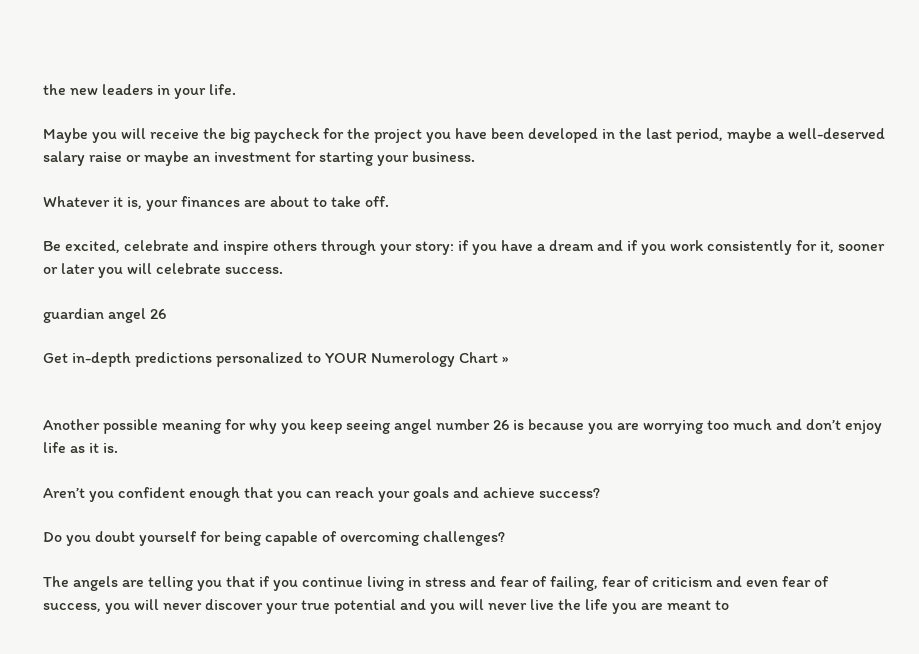the new leaders in your life.

Maybe you will receive the big paycheck for the project you have been developed in the last period, maybe a well-deserved salary raise or maybe an investment for starting your business.

Whatever it is, your finances are about to take off.

Be excited, celebrate and inspire others through your story: if you have a dream and if you work consistently for it, sooner or later you will celebrate success.

guardian angel 26

Get in-depth predictions personalized to YOUR Numerology Chart »


Another possible meaning for why you keep seeing angel number 26 is because you are worrying too much and don’t enjoy life as it is.

Aren’t you confident enough that you can reach your goals and achieve success?

Do you doubt yourself for being capable of overcoming challenges?

The angels are telling you that if you continue living in stress and fear of failing, fear of criticism and even fear of success, you will never discover your true potential and you will never live the life you are meant to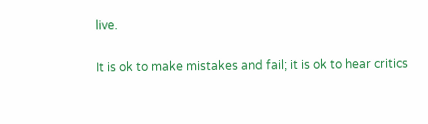live.

It is ok to make mistakes and fail; it is ok to hear critics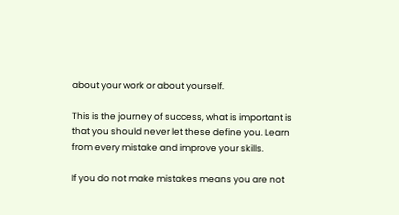about your work or about yourself.

This is the journey of success, what is important is that you should never let these define you. Learn from every mistake and improve your skills.

If you do not make mistakes means you are not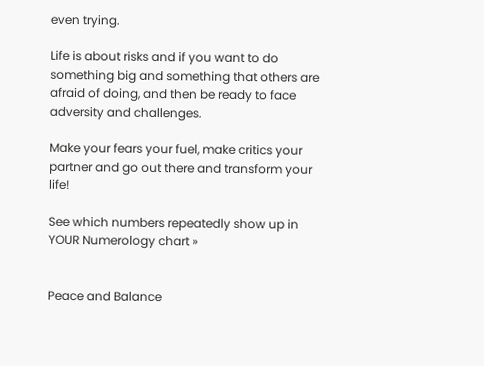even trying.

Life is about risks and if you want to do something big and something that others are afraid of doing, and then be ready to face adversity and challenges.

Make your fears your fuel, make critics your partner and go out there and transform your life!

See which numbers repeatedly show up in YOUR Numerology chart »


Peace and Balance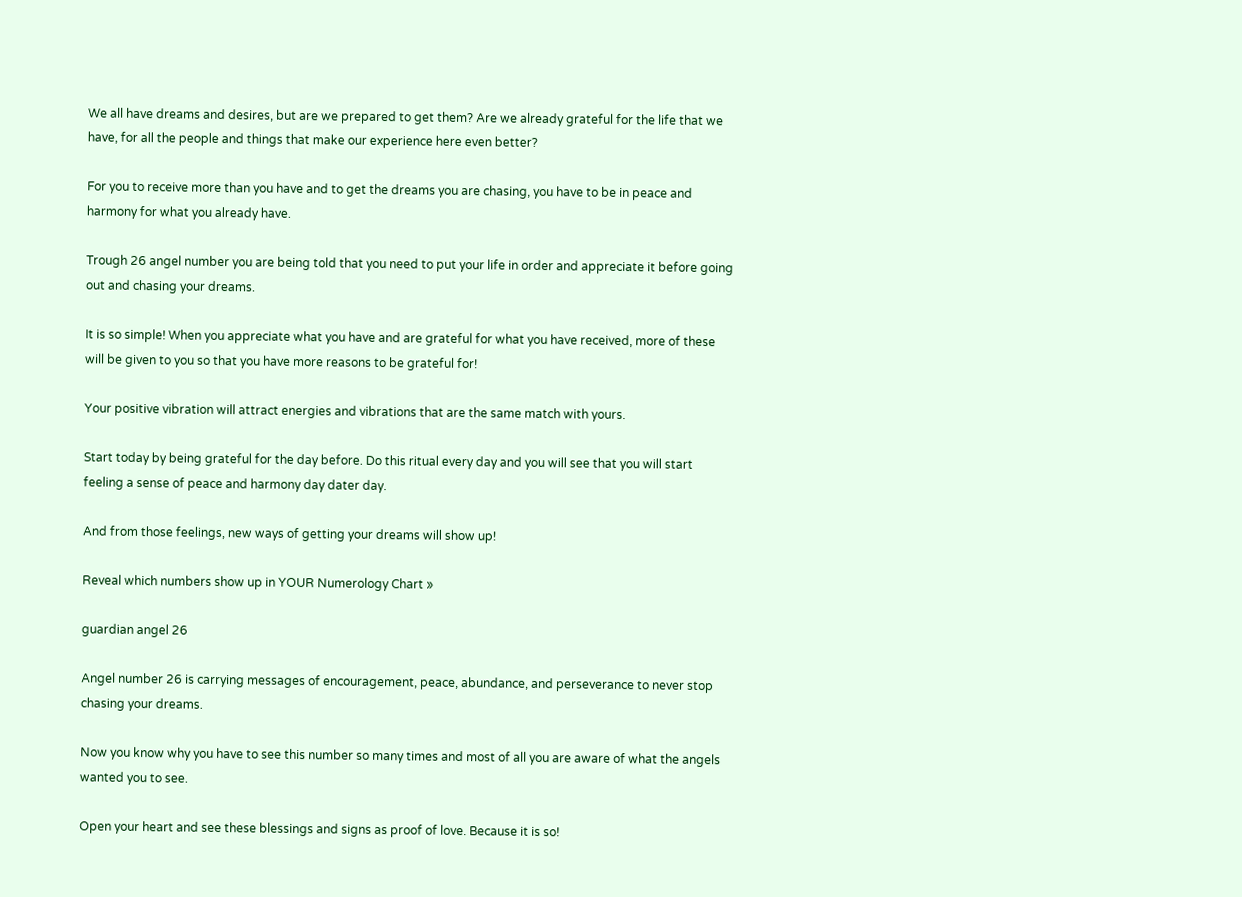We all have dreams and desires, but are we prepared to get them? Are we already grateful for the life that we have, for all the people and things that make our experience here even better?

For you to receive more than you have and to get the dreams you are chasing, you have to be in peace and harmony for what you already have.

Trough 26 angel number you are being told that you need to put your life in order and appreciate it before going out and chasing your dreams.

It is so simple! When you appreciate what you have and are grateful for what you have received, more of these will be given to you so that you have more reasons to be grateful for!

Your positive vibration will attract energies and vibrations that are the same match with yours.

Start today by being grateful for the day before. Do this ritual every day and you will see that you will start feeling a sense of peace and harmony day dater day.

And from those feelings, new ways of getting your dreams will show up!

Reveal which numbers show up in YOUR Numerology Chart »

guardian angel 26

Angel number 26 is carrying messages of encouragement, peace, abundance, and perseverance to never stop chasing your dreams.

Now you know why you have to see this number so many times and most of all you are aware of what the angels wanted you to see.

Open your heart and see these blessings and signs as proof of love. Because it is so!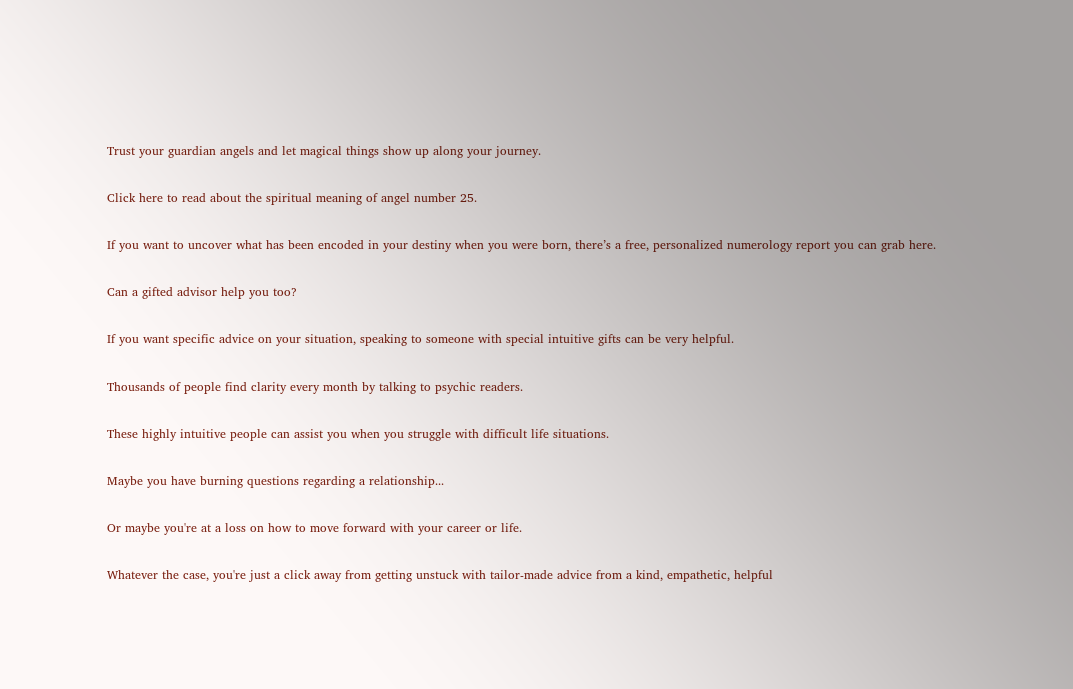Trust your guardian angels and let magical things show up along your journey.

Click here to read about the spiritual meaning of angel number 25.

If you want to uncover what has been encoded in your destiny when you were born, there’s a free, personalized numerology report you can grab here.

Can a gifted advisor help you too?

If you want specific advice on your situation, speaking to someone with special intuitive gifts can be very helpful.

Thousands of people find clarity every month by talking to psychic readers.

These highly intuitive people can assist you when you struggle with difficult life situations.

Maybe you have burning questions regarding a relationship...

Or maybe you're at a loss on how to move forward with your career or life.

Whatever the case, you're just a click away from getting unstuck with tailor-made advice from a kind, empathetic, helpful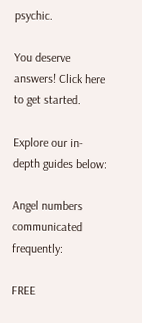psychic.

You deserve answers! Click here to get started.

Explore our in-depth guides below:

Angel numbers communicated frequently:

FREE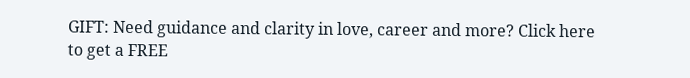GIFT: Need guidance and clarity in love, career and more? Click here to get a FREE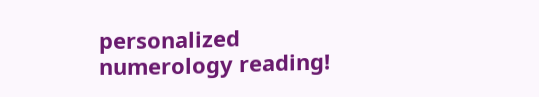personalized numerology reading!